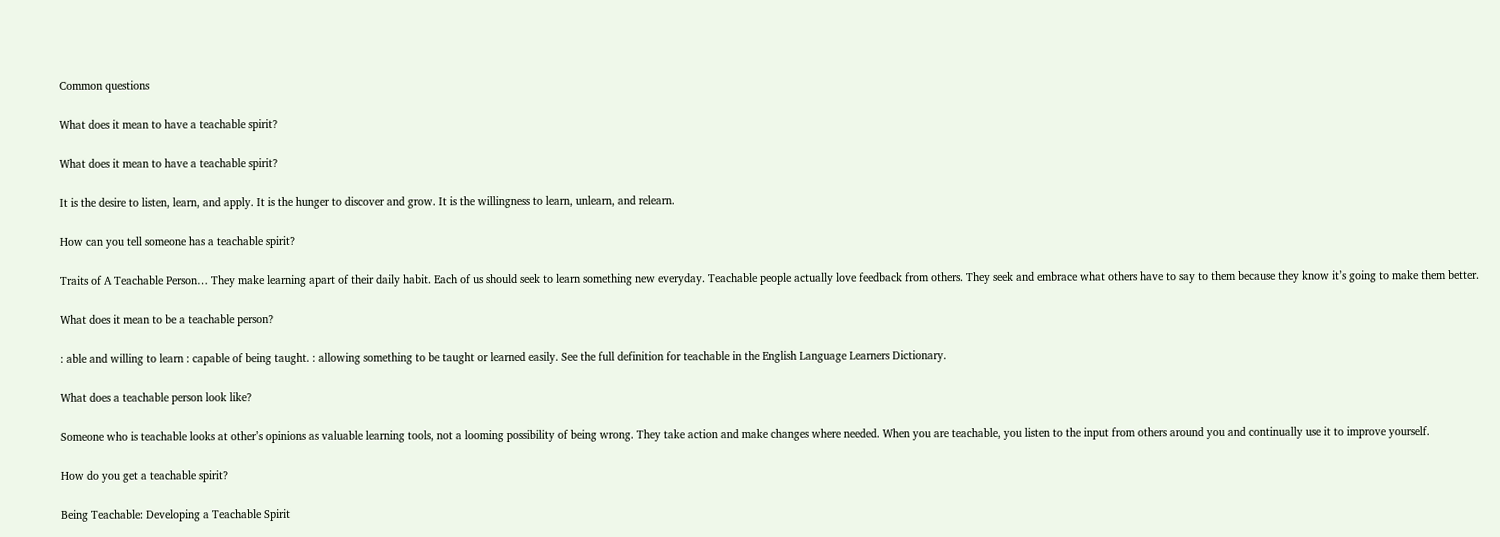Common questions

What does it mean to have a teachable spirit?

What does it mean to have a teachable spirit?

It is the desire to listen, learn, and apply. It is the hunger to discover and grow. It is the willingness to learn, unlearn, and relearn.

How can you tell someone has a teachable spirit?

Traits of A Teachable Person… They make learning apart of their daily habit. Each of us should seek to learn something new everyday. Teachable people actually love feedback from others. They seek and embrace what others have to say to them because they know it’s going to make them better.

What does it mean to be a teachable person?

: able and willing to learn : capable of being taught. : allowing something to be taught or learned easily. See the full definition for teachable in the English Language Learners Dictionary.

What does a teachable person look like?

Someone who is teachable looks at other’s opinions as valuable learning tools, not a looming possibility of being wrong. They take action and make changes where needed. When you are teachable, you listen to the input from others around you and continually use it to improve yourself.

How do you get a teachable spirit?

Being Teachable: Developing a Teachable Spirit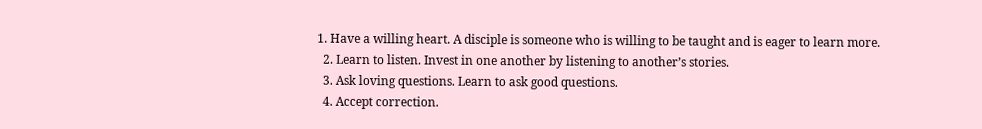1. Have a willing heart. A disciple is someone who is willing to be taught and is eager to learn more.
  2. Learn to listen. Invest in one another by listening to another’s stories.
  3. Ask loving questions. Learn to ask good questions.
  4. Accept correction.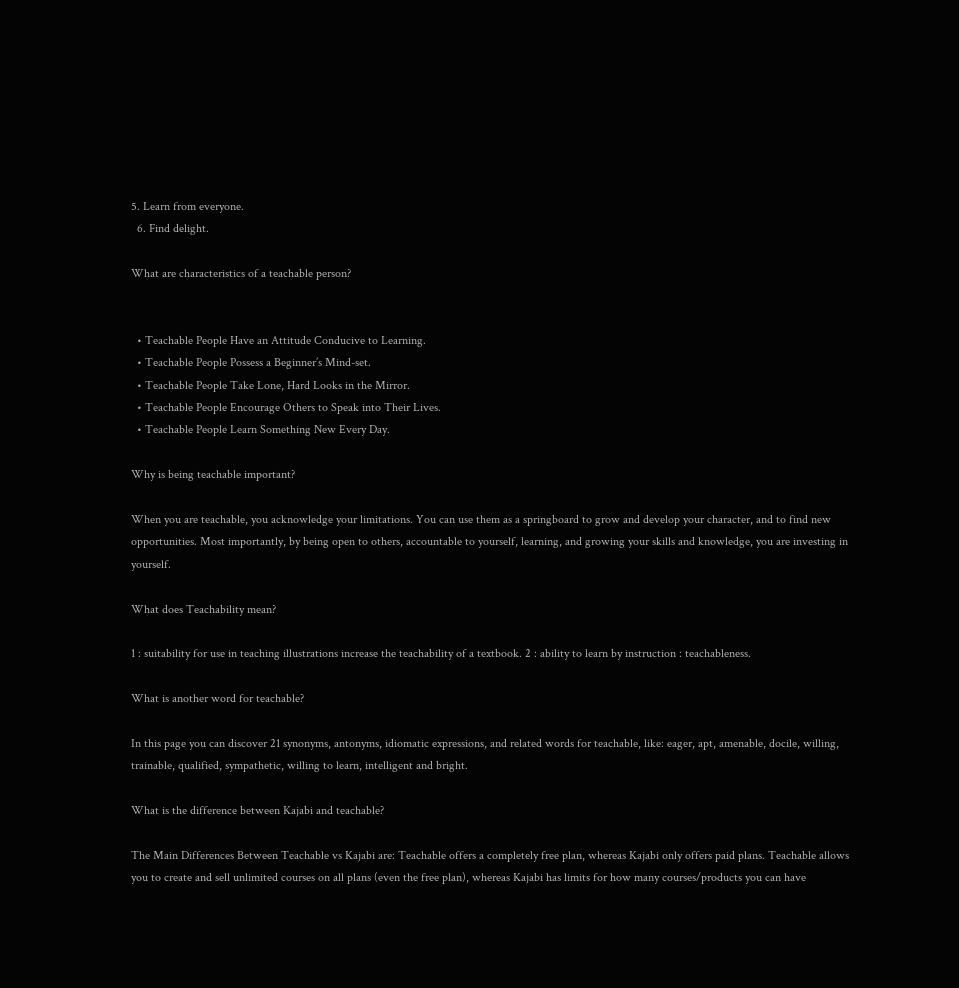5. Learn from everyone.
  6. Find delight.

What are characteristics of a teachable person?


  • Teachable People Have an Attitude Conducive to Learning.
  • Teachable People Possess a Beginner’s Mind-set.
  • Teachable People Take Lone, Hard Looks in the Mirror.
  • Teachable People Encourage Others to Speak into Their Lives.
  • Teachable People Learn Something New Every Day.

Why is being teachable important?

When you are teachable, you acknowledge your limitations. You can use them as a springboard to grow and develop your character, and to find new opportunities. Most importantly, by being open to others, accountable to yourself, learning, and growing your skills and knowledge, you are investing in yourself.

What does Teachability mean?

1 : suitability for use in teaching illustrations increase the teachability of a textbook. 2 : ability to learn by instruction : teachableness.

What is another word for teachable?

In this page you can discover 21 synonyms, antonyms, idiomatic expressions, and related words for teachable, like: eager, apt, amenable, docile, willing, trainable, qualified, sympathetic, willing to learn, intelligent and bright.

What is the difference between Kajabi and teachable?

The Main Differences Between Teachable vs Kajabi are: Teachable offers a completely free plan, whereas Kajabi only offers paid plans. Teachable allows you to create and sell unlimited courses on all plans (even the free plan), whereas Kajabi has limits for how many courses/products you can have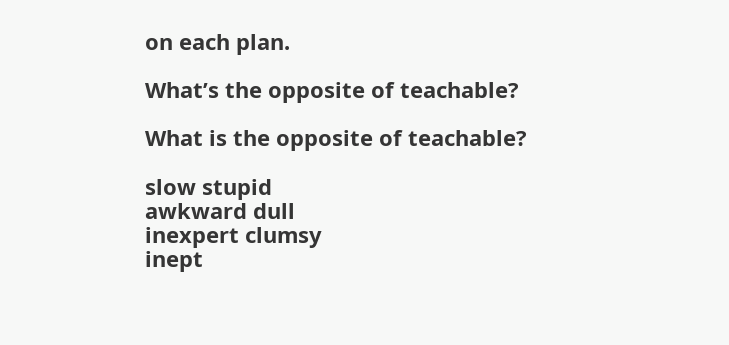on each plan.

What’s the opposite of teachable?

What is the opposite of teachable?

slow stupid
awkward dull
inexpert clumsy
inept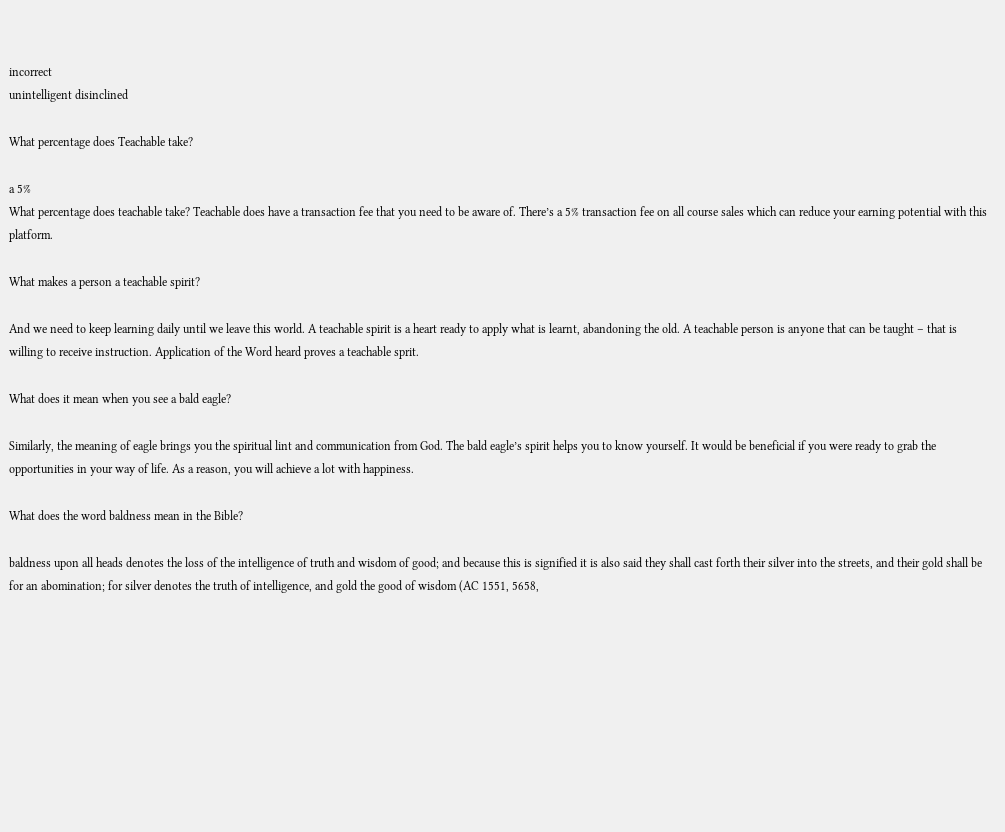incorrect
unintelligent disinclined

What percentage does Teachable take?

a 5%
What percentage does teachable take? Teachable does have a transaction fee that you need to be aware of. There’s a 5% transaction fee on all course sales which can reduce your earning potential with this platform.

What makes a person a teachable spirit?

And we need to keep learning daily until we leave this world. A teachable spirit is a heart ready to apply what is learnt, abandoning the old. A teachable person is anyone that can be taught – that is willing to receive instruction. Application of the Word heard proves a teachable sprit.

What does it mean when you see a bald eagle?

Similarly, the meaning of eagle brings you the spiritual lint and communication from God. The bald eagle’s spirit helps you to know yourself. It would be beneficial if you were ready to grab the opportunities in your way of life. As a reason, you will achieve a lot with happiness.

What does the word baldness mean in the Bible?

baldness upon all heads denotes the loss of the intelligence of truth and wisdom of good; and because this is signified it is also said they shall cast forth their silver into the streets, and their gold shall be for an abomination; for silver denotes the truth of intelligence, and gold the good of wisdom (AC 1551, 5658,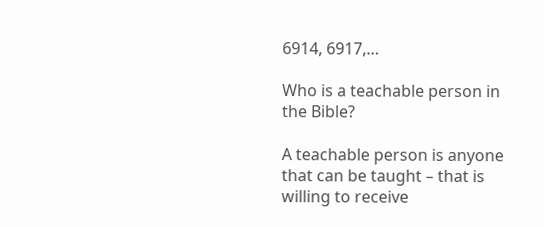6914, 6917,…

Who is a teachable person in the Bible?

A teachable person is anyone that can be taught – that is willing to receive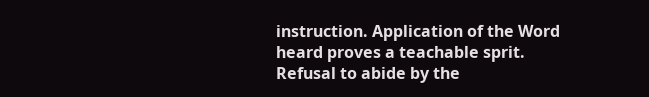instruction. Application of the Word heard proves a teachable sprit. Refusal to abide by the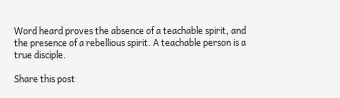Word heard proves the absence of a teachable spirit, and the presence of a rebellious spirit. A teachable person is a true disciple.

Share this post